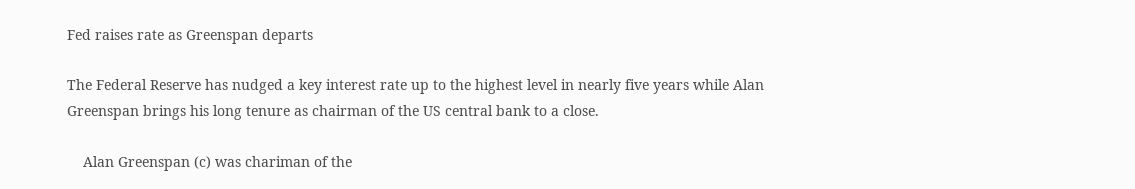Fed raises rate as Greenspan departs

The Federal Reserve has nudged a key interest rate up to the highest level in nearly five years while Alan Greenspan brings his long tenure as chairman of the US central bank to a close.

    Alan Greenspan (c) was chariman of the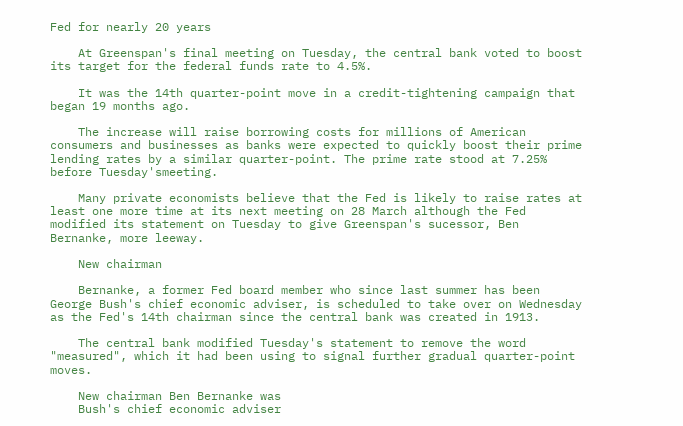Fed for nearly 20 years

    At Greenspan's final meeting on Tuesday, the central bank voted to boost its target for the federal funds rate to 4.5%.

    It was the 14th quarter-point move in a credit-tightening campaign that began 19 months ago.

    The increase will raise borrowing costs for millions of American consumers and businesses as banks were expected to quickly boost their prime lending rates by a similar quarter-point. The prime rate stood at 7.25% before Tuesday'smeeting.

    Many private economists believe that the Fed is likely to raise rates at least one more time at its next meeting on 28 March although the Fed modified its statement on Tuesday to give Greenspan's sucessor, Ben Bernanke, more leeway.

    New chairman

    Bernanke, a former Fed board member who since last summer has been George Bush's chief economic adviser, is scheduled to take over on Wednesday as the Fed's 14th chairman since the central bank was created in 1913.

    The central bank modified Tuesday's statement to remove the word "measured", which it had been using to signal further gradual quarter-point moves.

    New chairman Ben Bernanke was
    Bush's chief economic adviser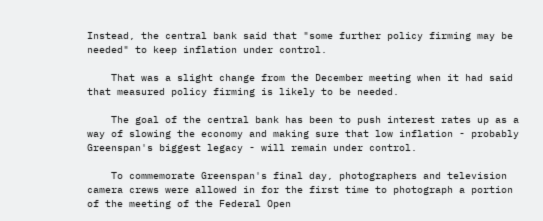Instead, the central bank said that "some further policy firming may be needed" to keep inflation under control.

    That was a slight change from the December meeting when it had said that measured policy firming is likely to be needed.

    The goal of the central bank has been to push interest rates up as a way of slowing the economy and making sure that low inflation - probably Greenspan's biggest legacy - will remain under control.

    To commemorate Greenspan's final day, photographers and television camera crews were allowed in for the first time to photograph a portion of the meeting of the Federal Open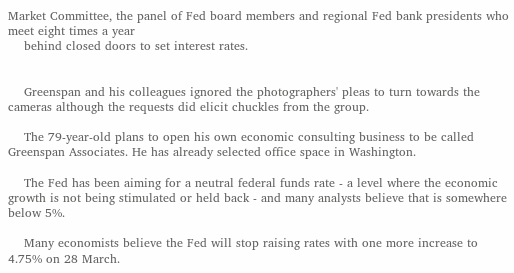Market Committee, the panel of Fed board members and regional Fed bank presidents who meet eight times a year
    behind closed doors to set interest rates.


    Greenspan and his colleagues ignored the photographers' pleas to turn towards the cameras although the requests did elicit chuckles from the group.

    The 79-year-old plans to open his own economic consulting business to be called Greenspan Associates. He has already selected office space in Washington.

    The Fed has been aiming for a neutral federal funds rate - a level where the economic growth is not being stimulated or held back - and many analysts believe that is somewhere below 5%.

    Many economists believe the Fed will stop raising rates with one more increase to 4.75% on 28 March.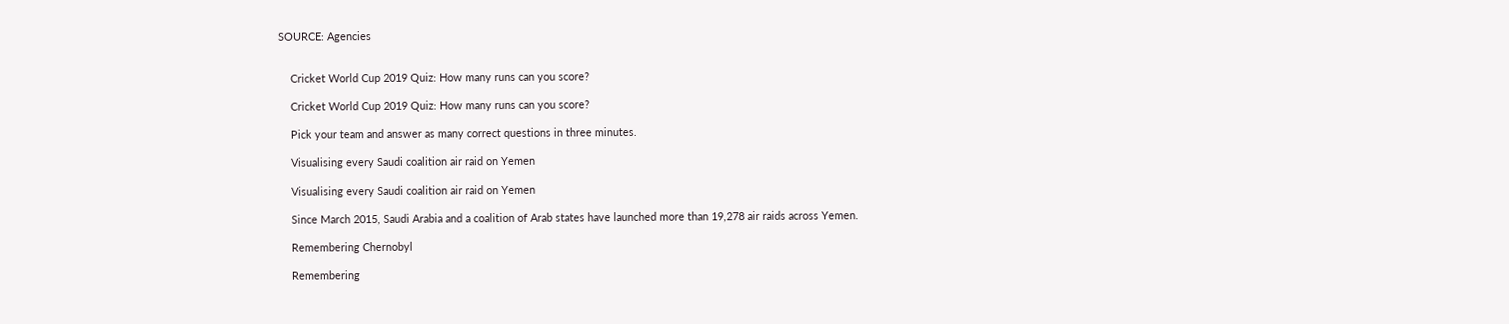SOURCE: Agencies


    Cricket World Cup 2019 Quiz: How many runs can you score?

    Cricket World Cup 2019 Quiz: How many runs can you score?

    Pick your team and answer as many correct questions in three minutes.

    Visualising every Saudi coalition air raid on Yemen

    Visualising every Saudi coalition air raid on Yemen

    Since March 2015, Saudi Arabia and a coalition of Arab states have launched more than 19,278 air raids across Yemen.

    Remembering Chernobyl

    Remembering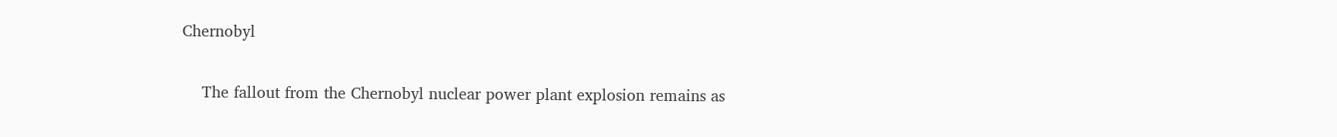Chernobyl

    The fallout from the Chernobyl nuclear power plant explosion remains as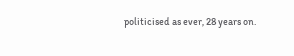politicised as ever, 28 years on.